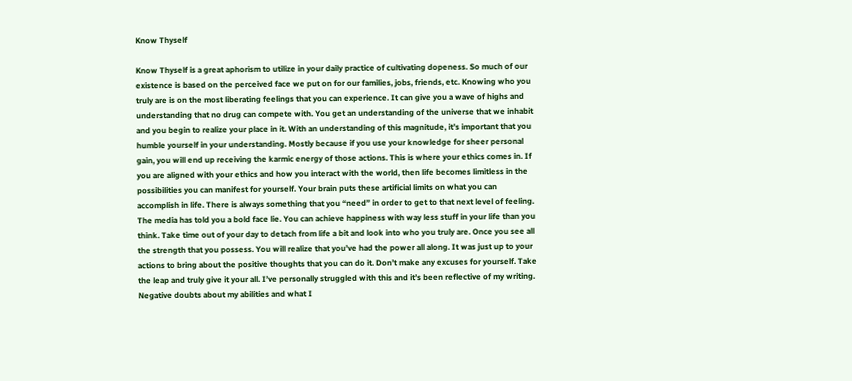Know Thyself

Know Thyself is a great aphorism to utilize in your daily practice of cultivating dopeness. So much of our existence is based on the perceived face we put on for our families, jobs, friends, etc. Knowing who you truly are is on the most liberating feelings that you can experience. It can give you a wave of highs and understanding that no drug can compete with. You get an understanding of the universe that we inhabit and you begin to realize your place in it. With an understanding of this magnitude, it’s important that you humble yourself in your understanding. Mostly because if you use your knowledge for sheer personal gain, you will end up receiving the karmic energy of those actions. This is where your ethics comes in. If you are aligned with your ethics and how you interact with the world, then life becomes limitless in the possibilities you can manifest for yourself. Your brain puts these artificial limits on what you can accomplish in life. There is always something that you “need” in order to get to that next level of feeling. The media has told you a bold face lie. You can achieve happiness with way less stuff in your life than you think. Take time out of your day to detach from life a bit and look into who you truly are. Once you see all the strength that you possess. You will realize that you’ve had the power all along. It was just up to your actions to bring about the positive thoughts that you can do it. Don’t make any excuses for yourself. Take the leap and truly give it your all. I’ve personally struggled with this and it’s been reflective of my writing. Negative doubts about my abilities and what I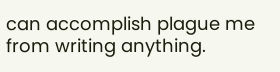can accomplish plague me from writing anything.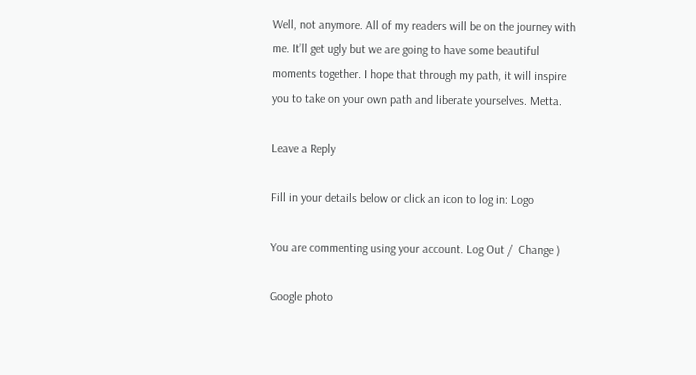Well, not anymore. All of my readers will be on the journey with me. It’ll get ugly but we are going to have some beautiful moments together. I hope that through my path, it will inspire you to take on your own path and liberate yourselves. Metta.

Leave a Reply

Fill in your details below or click an icon to log in: Logo

You are commenting using your account. Log Out /  Change )

Google photo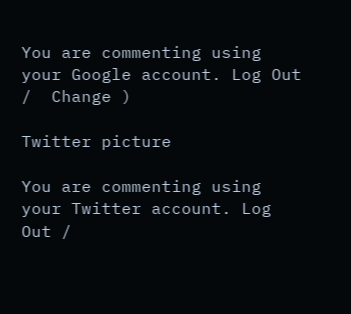You are commenting using your Google account. Log Out /  Change )

Twitter picture

You are commenting using your Twitter account. Log Out /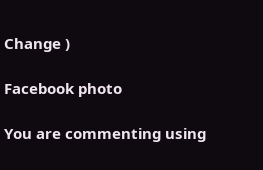Change )

Facebook photo

You are commenting using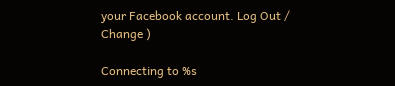your Facebook account. Log Out /  Change )

Connecting to %s